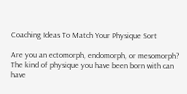Coaching Ideas To Match Your Physique Sort

Are you an ectomorph, endomorph, or mesomorph? The kind of physique you have been born with can have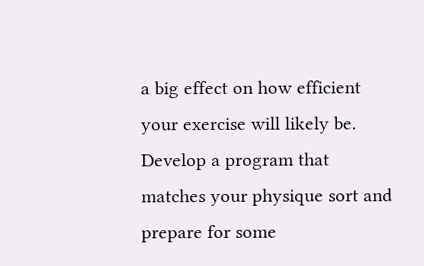a big effect on how efficient your exercise will likely be. Develop a program that matches your physique sort and prepare for some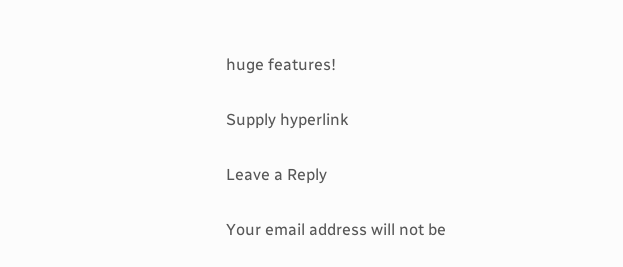huge features!

Supply hyperlink

Leave a Reply

Your email address will not be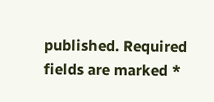published. Required fields are marked *